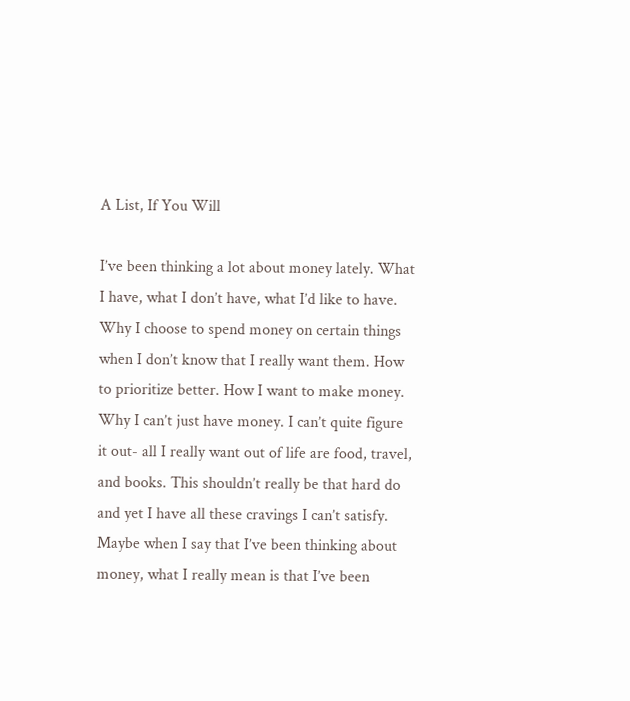A List, If You Will

I’ve been thinking a lot about money lately. What I have, what I don’t have, what I’d like to have. Why I choose to spend money on certain things when I don’t know that I really want them. How to prioritize better. How I want to make money. Why I can’t just have money. I can’t quite figure it out- all I really want out of life are food, travel, and books. This shouldn’t really be that hard do and yet I have all these cravings I can’t satisfy. Maybe when I say that I’ve been thinking about money, what I really mean is that I’ve been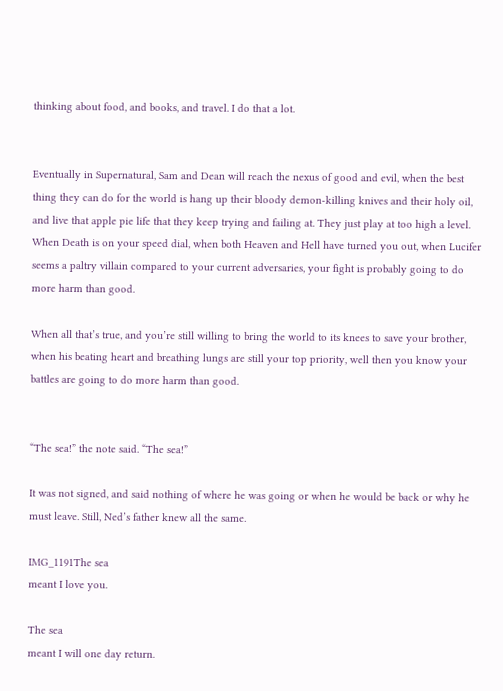thinking about food, and books, and travel. I do that a lot.


Eventually in Supernatural, Sam and Dean will reach the nexus of good and evil, when the best thing they can do for the world is hang up their bloody demon-killing knives and their holy oil, and live that apple pie life that they keep trying and failing at. They just play at too high a level. When Death is on your speed dial, when both Heaven and Hell have turned you out, when Lucifer seems a paltry villain compared to your current adversaries, your fight is probably going to do more harm than good.

When all that’s true, and you’re still willing to bring the world to its knees to save your brother, when his beating heart and breathing lungs are still your top priority, well then you know your battles are going to do more harm than good.


“The sea!” the note said. “The sea!”

It was not signed, and said nothing of where he was going or when he would be back or why he must leave. Still, Ned’s father knew all the same.

IMG_1191The sea
meant I love you.

The sea
meant I will one day return.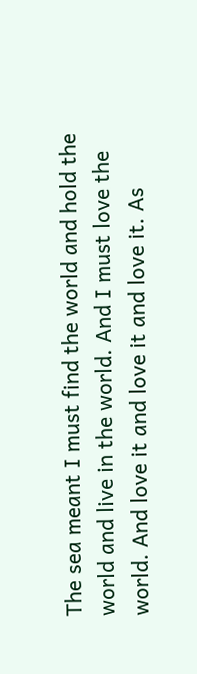The sea meant I must find the world and hold the world and live in the world. And I must love the world. And love it and love it and love it. As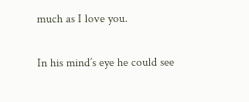much as I love you.

In his mind’s eye he could see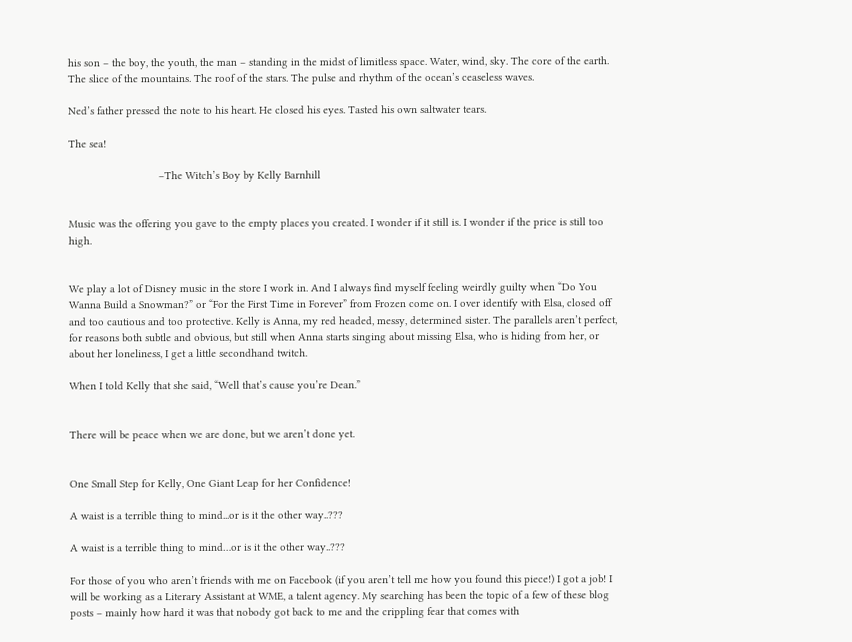his son – the boy, the youth, the man – standing in the midst of limitless space. Water, wind, sky. The core of the earth. The slice of the mountains. The roof of the stars. The pulse and rhythm of the ocean’s ceaseless waves.

Ned’s father pressed the note to his heart. He closed his eyes. Tasted his own saltwater tears.

The sea!

                              –The Witch’s Boy by Kelly Barnhill


Music was the offering you gave to the empty places you created. I wonder if it still is. I wonder if the price is still too high.


We play a lot of Disney music in the store I work in. And I always find myself feeling weirdly guilty when “Do You Wanna Build a Snowman?” or “For the First Time in Forever” from Frozen come on. I over identify with Elsa, closed off and too cautious and too protective. Kelly is Anna, my red headed, messy, determined sister. The parallels aren’t perfect, for reasons both subtle and obvious, but still when Anna starts singing about missing Elsa, who is hiding from her, or about her loneliness, I get a little secondhand twitch.

When I told Kelly that she said, “Well that’s cause you’re Dean.”


There will be peace when we are done, but we aren’t done yet.


One Small Step for Kelly, One Giant Leap for her Confidence!

A waist is a terrible thing to mind...or is it the other way..???

A waist is a terrible thing to mind…or is it the other way..???

For those of you who aren’t friends with me on Facebook (if you aren’t tell me how you found this piece!) I got a job! I will be working as a Literary Assistant at WME, a talent agency. My searching has been the topic of a few of these blog posts – mainly how hard it was that nobody got back to me and the crippling fear that comes with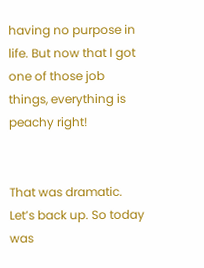having no purpose in life. But now that I got one of those job things, everything is peachy right!


That was dramatic. Let’s back up. So today was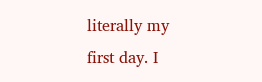literally my first day. I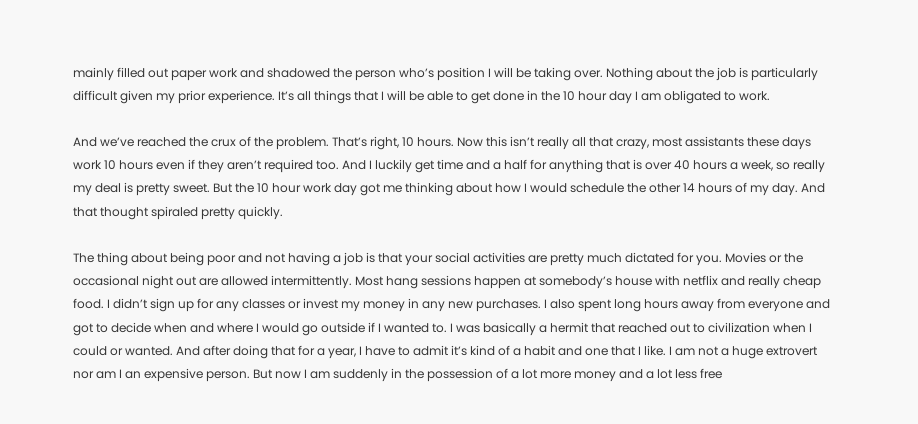mainly filled out paper work and shadowed the person who’s position I will be taking over. Nothing about the job is particularly difficult given my prior experience. It’s all things that I will be able to get done in the 10 hour day I am obligated to work.

And we’ve reached the crux of the problem. That’s right, 10 hours. Now this isn’t really all that crazy, most assistants these days work 10 hours even if they aren’t required too. And I luckily get time and a half for anything that is over 40 hours a week, so really my deal is pretty sweet. But the 10 hour work day got me thinking about how I would schedule the other 14 hours of my day. And that thought spiraled pretty quickly.

The thing about being poor and not having a job is that your social activities are pretty much dictated for you. Movies or the occasional night out are allowed intermittently. Most hang sessions happen at somebody’s house with netflix and really cheap food. I didn’t sign up for any classes or invest my money in any new purchases. I also spent long hours away from everyone and got to decide when and where I would go outside if I wanted to. I was basically a hermit that reached out to civilization when I could or wanted. And after doing that for a year, I have to admit it’s kind of a habit and one that I like. I am not a huge extrovert nor am I an expensive person. But now I am suddenly in the possession of a lot more money and a lot less free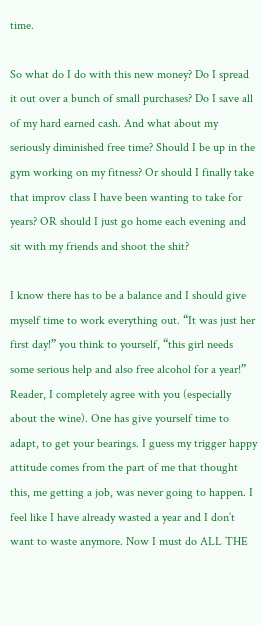time.

So what do I do with this new money? Do I spread it out over a bunch of small purchases? Do I save all of my hard earned cash. And what about my seriously diminished free time? Should I be up in the gym working on my fitness? Or should I finally take that improv class I have been wanting to take for years? OR should I just go home each evening and sit with my friends and shoot the shit?

I know there has to be a balance and I should give myself time to work everything out. “It was just her first day!” you think to yourself, “this girl needs some serious help and also free alcohol for a year!” Reader, I completely agree with you (especially about the wine). One has give yourself time to adapt, to get your bearings. I guess my trigger happy attitude comes from the part of me that thought this, me getting a job, was never going to happen. I feel like I have already wasted a year and I don’t want to waste anymore. Now I must do ALL THE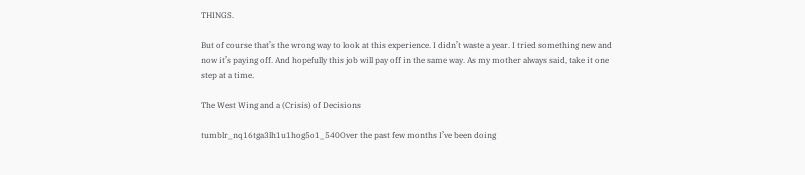THINGS.

But of course that’s the wrong way to look at this experience. I didn’t waste a year. I tried something new and now it’s paying off. And hopefully this job will pay off in the same way. As my mother always said, take it one step at a time.

The West Wing and a (Crisis) of Decisions

tumblr_nq16tga3lh1u1hog5o1_540Over the past few months I’ve been doing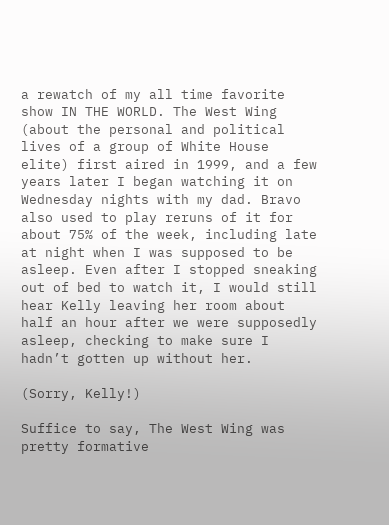a rewatch of my all time favorite show IN THE WORLD. The West Wing (about the personal and political lives of a group of White House elite) first aired in 1999, and a few years later I began watching it on Wednesday nights with my dad. Bravo also used to play reruns of it for about 75% of the week, including late at night when I was supposed to be asleep. Even after I stopped sneaking out of bed to watch it, I would still hear Kelly leaving her room about half an hour after we were supposedly asleep, checking to make sure I hadn’t gotten up without her.

(Sorry, Kelly!)

Suffice to say, The West Wing was pretty formative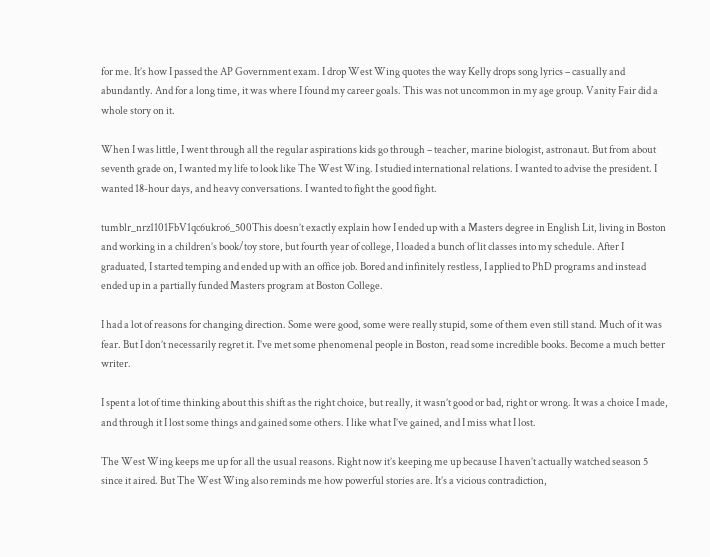for me. It’s how I passed the AP Government exam. I drop West Wing quotes the way Kelly drops song lyrics – casually and abundantly. And for a long time, it was where I found my career goals. This was not uncommon in my age group. Vanity Fair did a whole story on it.

When I was little, I went through all the regular aspirations kids go through – teacher, marine biologist, astronaut. But from about seventh grade on, I wanted my life to look like The West Wing. I studied international relations. I wanted to advise the president. I wanted 18-hour days, and heavy conversations. I wanted to fight the good fight.

tumblr_nrz1101FbV1qc6ukro6_500This doesn’t exactly explain how I ended up with a Masters degree in English Lit, living in Boston and working in a children’s book/toy store, but fourth year of college, I loaded a bunch of lit classes into my schedule. After I graduated, I started temping and ended up with an office job. Bored and infinitely restless, I applied to PhD programs and instead ended up in a partially funded Masters program at Boston College.

I had a lot of reasons for changing direction. Some were good, some were really stupid, some of them even still stand. Much of it was fear. But I don’t necessarily regret it. I’ve met some phenomenal people in Boston, read some incredible books. Become a much better writer.

I spent a lot of time thinking about this shift as the right choice, but really, it wasn’t good or bad, right or wrong. It was a choice I made, and through it I lost some things and gained some others. I like what I’ve gained, and I miss what I lost.

The West Wing keeps me up for all the usual reasons. Right now it’s keeping me up because I haven’t actually watched season 5 since it aired. But The West Wing also reminds me how powerful stories are. It’s a vicious contradiction,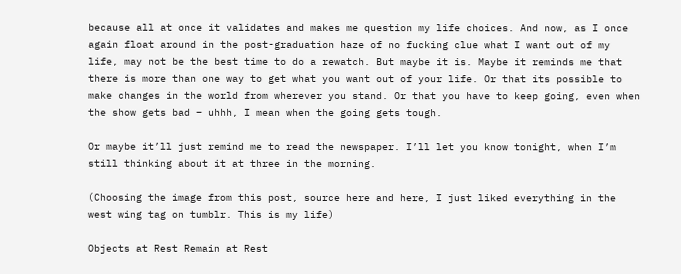because all at once it validates and makes me question my life choices. And now, as I once again float around in the post-graduation haze of no fucking clue what I want out of my life, may not be the best time to do a rewatch. But maybe it is. Maybe it reminds me that there is more than one way to get what you want out of your life. Or that its possible to make changes in the world from wherever you stand. Or that you have to keep going, even when the show gets bad – uhhh, I mean when the going gets tough.

Or maybe it’ll just remind me to read the newspaper. I’ll let you know tonight, when I’m still thinking about it at three in the morning.

(Choosing the image from this post, source here and here, I just liked everything in the west wing tag on tumblr. This is my life)

Objects at Rest Remain at Rest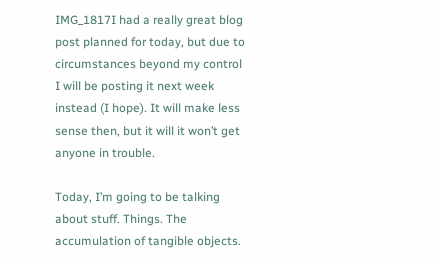IMG_1817I had a really great blog post planned for today, but due to circumstances beyond my control I will be posting it next week instead (I hope). It will make less sense then, but it will it won’t get anyone in trouble.

Today, I’m going to be talking about stuff. Things. The accumulation of tangible objects.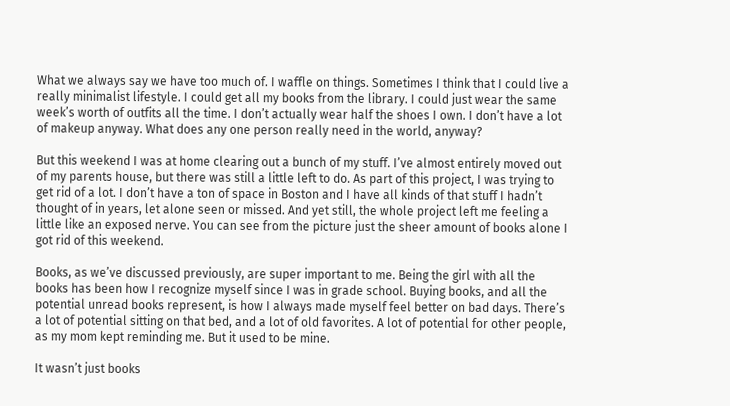What we always say we have too much of. I waffle on things. Sometimes I think that I could live a really minimalist lifestyle. I could get all my books from the library. I could just wear the same week’s worth of outfits all the time. I don’t actually wear half the shoes I own. I don’t have a lot of makeup anyway. What does any one person really need in the world, anyway?

But this weekend I was at home clearing out a bunch of my stuff. I’ve almost entirely moved out of my parents house, but there was still a little left to do. As part of this project, I was trying to get rid of a lot. I don’t have a ton of space in Boston and I have all kinds of that stuff I hadn’t thought of in years, let alone seen or missed. And yet still, the whole project left me feeling a little like an exposed nerve. You can see from the picture just the sheer amount of books alone I got rid of this weekend.

Books, as we’ve discussed previously, are super important to me. Being the girl with all the books has been how I recognize myself since I was in grade school. Buying books, and all the potential unread books represent, is how I always made myself feel better on bad days. There’s a lot of potential sitting on that bed, and a lot of old favorites. A lot of potential for other people, as my mom kept reminding me. But it used to be mine.

It wasn’t just books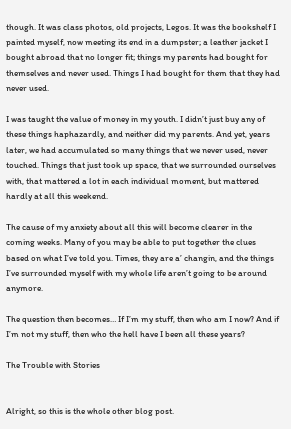though. It was class photos, old projects, Legos. It was the bookshelf I painted myself, now meeting its end in a dumpster; a leather jacket I bought abroad that no longer fit; things my parents had bought for themselves and never used. Things I had bought for them that they had never used.

I was taught the value of money in my youth. I didn’t just buy any of these things haphazardly, and neither did my parents. And yet, years later, we had accumulated so many things that we never used, never touched. Things that just took up space, that we surrounded ourselves with, that mattered a lot in each individual moment, but mattered hardly at all this weekend.

The cause of my anxiety about all this will become clearer in the coming weeks. Many of you may be able to put together the clues based on what I’ve told you. Times, they are a’ changin, and the things I’ve surrounded myself with my whole life aren’t going to be around anymore.

The question then becomes… If I’m my stuff, then who am I now? And if I’m not my stuff, then who the hell have I been all these years?

The Trouble with Stories


Alright, so this is the whole other blog post.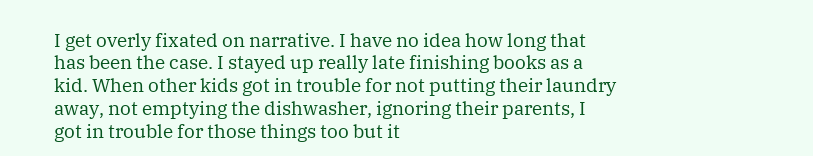I get overly fixated on narrative. I have no idea how long that has been the case. I stayed up really late finishing books as a kid. When other kids got in trouble for not putting their laundry away, not emptying the dishwasher, ignoring their parents, I got in trouble for those things too but it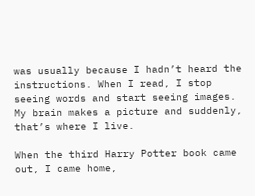was usually because I hadn’t heard the instructions. When I read, I stop seeing words and start seeing images. My brain makes a picture and suddenly, that’s where I live.

When the third Harry Potter book came out, I came home,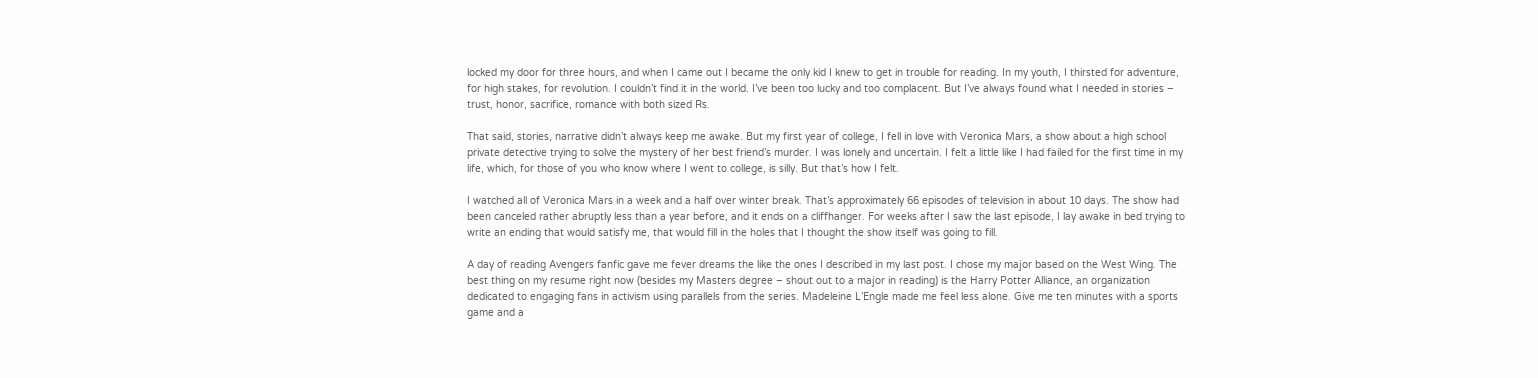locked my door for three hours, and when I came out I became the only kid I knew to get in trouble for reading. In my youth, I thirsted for adventure, for high stakes, for revolution. I couldn’t find it in the world. I’ve been too lucky and too complacent. But I’ve always found what I needed in stories – trust, honor, sacrifice, romance with both sized Rs.

That said, stories, narrative didn’t always keep me awake. But my first year of college, I fell in love with Veronica Mars, a show about a high school private detective trying to solve the mystery of her best friend’s murder. I was lonely and uncertain. I felt a little like I had failed for the first time in my life, which, for those of you who know where I went to college, is silly. But that’s how I felt.

I watched all of Veronica Mars in a week and a half over winter break. That’s approximately 66 episodes of television in about 10 days. The show had been canceled rather abruptly less than a year before, and it ends on a cliffhanger. For weeks after I saw the last episode, I lay awake in bed trying to write an ending that would satisfy me, that would fill in the holes that I thought the show itself was going to fill.

A day of reading Avengers fanfic gave me fever dreams the like the ones I described in my last post. I chose my major based on the West Wing. The best thing on my resume right now (besides my Masters degree – shout out to a major in reading) is the Harry Potter Alliance, an organization dedicated to engaging fans in activism using parallels from the series. Madeleine L’Engle made me feel less alone. Give me ten minutes with a sports game and a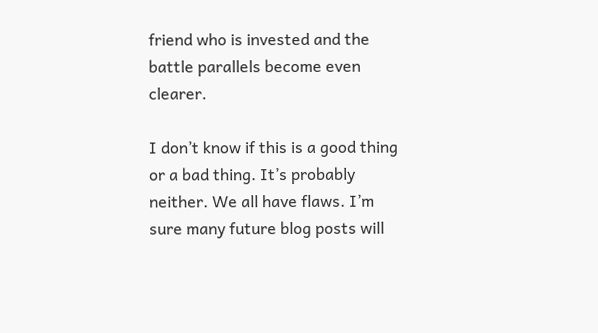friend who is invested and the battle parallels become even clearer.

I don’t know if this is a good thing or a bad thing. It’s probably neither. We all have flaws. I’m sure many future blog posts will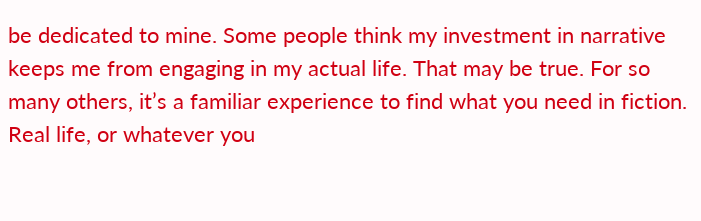be dedicated to mine. Some people think my investment in narrative keeps me from engaging in my actual life. That may be true. For so many others, it’s a familiar experience to find what you need in fiction. Real life, or whatever you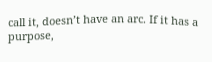call it, doesn’t have an arc. If it has a purpose,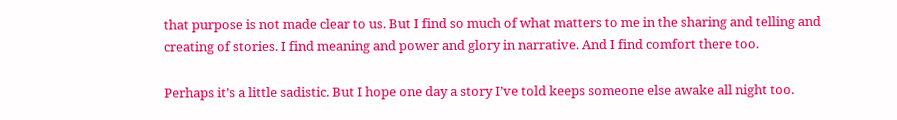that purpose is not made clear to us. But I find so much of what matters to me in the sharing and telling and creating of stories. I find meaning and power and glory in narrative. And I find comfort there too.

Perhaps it’s a little sadistic. But I hope one day a story I’ve told keeps someone else awake all night too.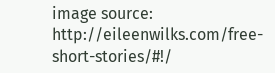image source: http://eileenwilks.com/free-short-stories/#!/